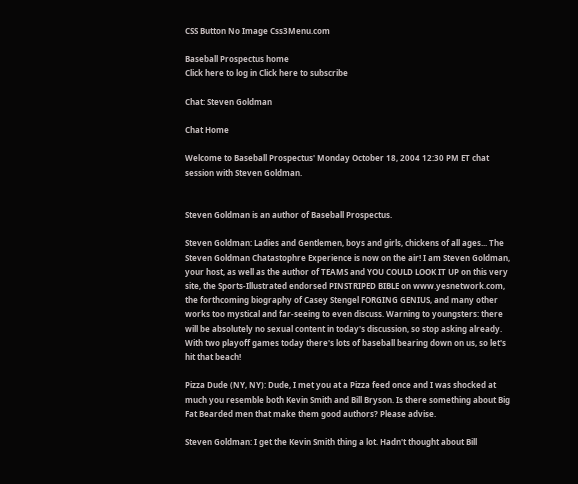CSS Button No Image Css3Menu.com

Baseball Prospectus home
Click here to log in Click here to subscribe

Chat: Steven Goldman

Chat Home

Welcome to Baseball Prospectus' Monday October 18, 2004 12:30 PM ET chat session with Steven Goldman.


Steven Goldman is an author of Baseball Prospectus.

Steven Goldman: Ladies and Gentlemen, boys and girls, chickens of all ages... The Steven Goldman Chatastophre Experience is now on the air! I am Steven Goldman, your host, as well as the author of TEAMS and YOU COULD LOOK IT UP on this very site, the Sports-Illustrated endorsed PINSTRIPED BIBLE on www.yesnetwork.com, the forthcoming biography of Casey Stengel FORGING GENIUS, and many other works too mystical and far-seeing to even discuss. Warning to youngsters: there will be absolutely no sexual content in today's discussion, so stop asking already. With two playoff games today there's lots of baseball bearing down on us, so let's hit that beach!

Pizza Dude (NY, NY): Dude, I met you at a Pizza feed once and I was shocked at much you resemble both Kevin Smith and Bill Bryson. Is there something about Big Fat Bearded men that make them good authors? Please advise.

Steven Goldman: I get the Kevin Smith thing a lot. Hadn't thought about Bill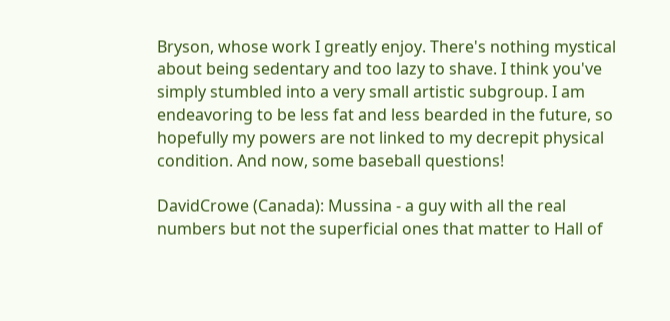Bryson, whose work I greatly enjoy. There's nothing mystical about being sedentary and too lazy to shave. I think you've simply stumbled into a very small artistic subgroup. I am endeavoring to be less fat and less bearded in the future, so hopefully my powers are not linked to my decrepit physical condition. And now, some baseball questions!

DavidCrowe (Canada): Mussina - a guy with all the real numbers but not the superficial ones that matter to Hall of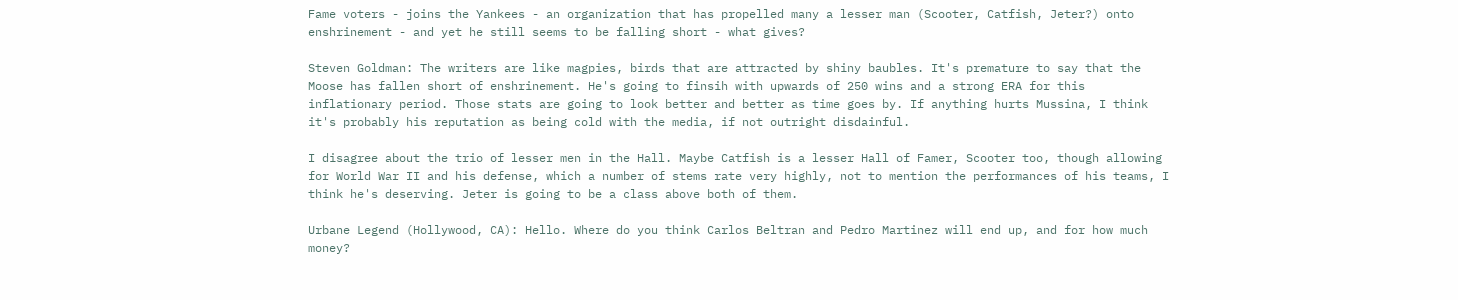Fame voters - joins the Yankees - an organization that has propelled many a lesser man (Scooter, Catfish, Jeter?) onto enshrinement - and yet he still seems to be falling short - what gives?

Steven Goldman: The writers are like magpies, birds that are attracted by shiny baubles. It's premature to say that the Moose has fallen short of enshrinement. He's going to finsih with upwards of 250 wins and a strong ERA for this inflationary period. Those stats are going to look better and better as time goes by. If anything hurts Mussina, I think it's probably his reputation as being cold with the media, if not outright disdainful.

I disagree about the trio of lesser men in the Hall. Maybe Catfish is a lesser Hall of Famer, Scooter too, though allowing for World War II and his defense, which a number of stems rate very highly, not to mention the performances of his teams, I think he's deserving. Jeter is going to be a class above both of them.

Urbane Legend (Hollywood, CA): Hello. Where do you think Carlos Beltran and Pedro Martinez will end up, and for how much money?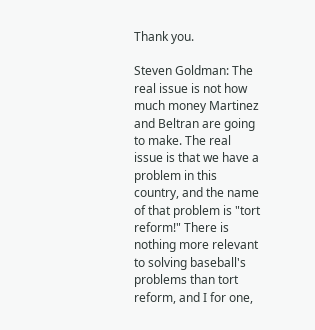Thank you.

Steven Goldman: The real issue is not how much money Martinez and Beltran are going to make. The real issue is that we have a problem in this country, and the name of that problem is "tort reform!" There is nothing more relevant to solving baseball's problems than tort reform, and I for one,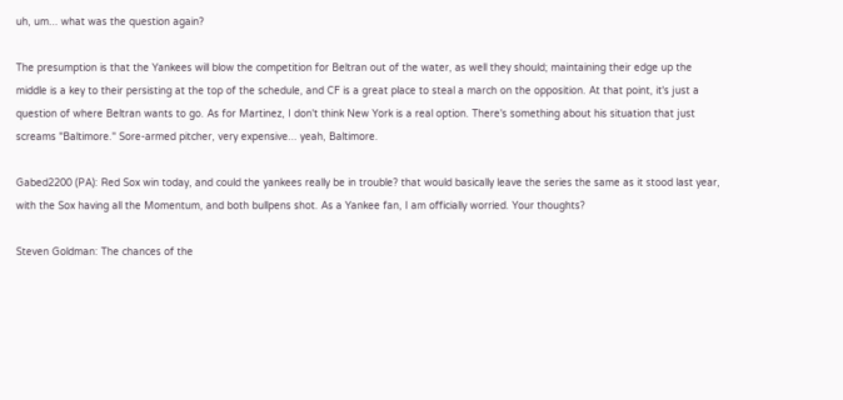uh, um... what was the question again?

The presumption is that the Yankees will blow the competition for Beltran out of the water, as well they should; maintaining their edge up the middle is a key to their persisting at the top of the schedule, and CF is a great place to steal a march on the opposition. At that point, it's just a question of where Beltran wants to go. As for Martinez, I don't think New York is a real option. There's something about his situation that just screams "Baltimore." Sore-armed pitcher, very expensive... yeah, Baltimore.

Gabed2200 (PA): Red Sox win today, and could the yankees really be in trouble? that would basically leave the series the same as it stood last year, with the Sox having all the Momentum, and both bullpens shot. As a Yankee fan, I am officially worried. Your thoughts?

Steven Goldman: The chances of the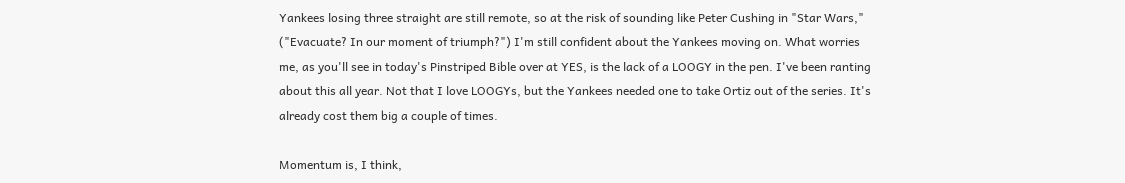Yankees losing three straight are still remote, so at the risk of sounding like Peter Cushing in "Star Wars," ("Evacuate? In our moment of triumph?") I'm still confident about the Yankees moving on. What worries me, as you'll see in today's Pinstriped Bible over at YES, is the lack of a LOOGY in the pen. I've been ranting about this all year. Not that I love LOOGYs, but the Yankees needed one to take Ortiz out of the series. It's already cost them big a couple of times.

Momentum is, I think,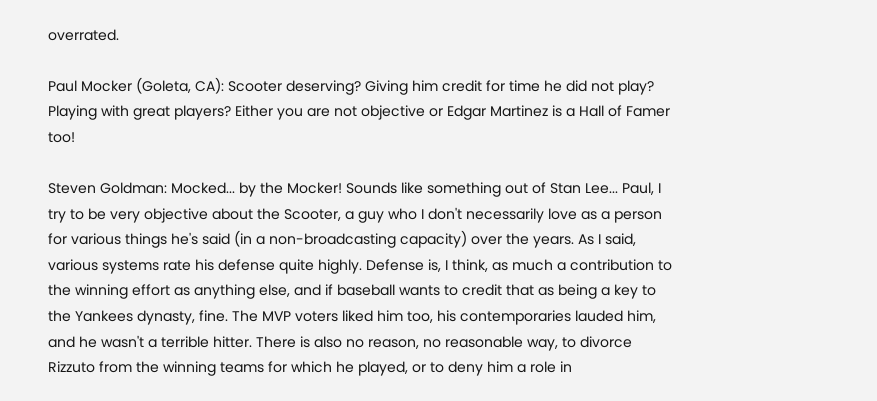overrated.

Paul Mocker (Goleta, CA): Scooter deserving? Giving him credit for time he did not play? Playing with great players? Either you are not objective or Edgar Martinez is a Hall of Famer too!

Steven Goldman: Mocked... by the Mocker! Sounds like something out of Stan Lee... Paul, I try to be very objective about the Scooter, a guy who I don't necessarily love as a person for various things he's said (in a non-broadcasting capacity) over the years. As I said, various systems rate his defense quite highly. Defense is, I think, as much a contribution to the winning effort as anything else, and if baseball wants to credit that as being a key to the Yankees dynasty, fine. The MVP voters liked him too, his contemporaries lauded him, and he wasn't a terrible hitter. There is also no reason, no reasonable way, to divorce Rizzuto from the winning teams for which he played, or to deny him a role in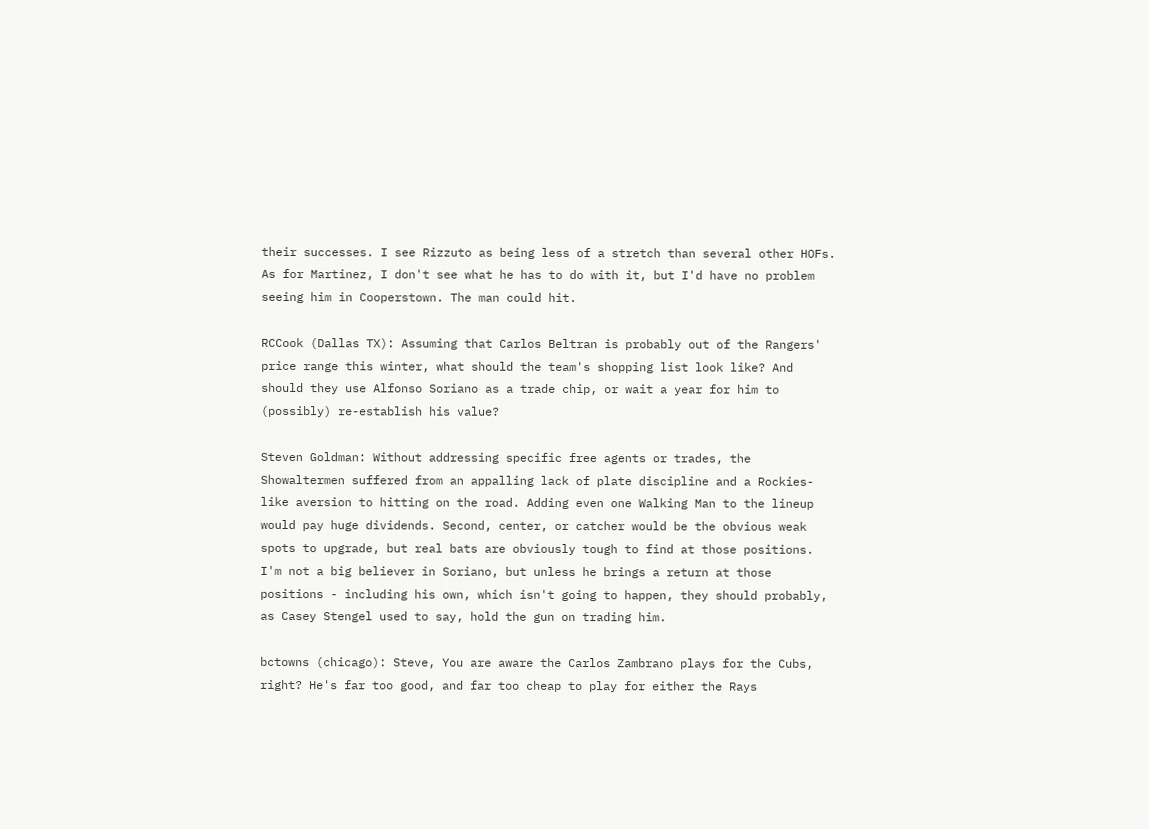their successes. I see Rizzuto as being less of a stretch than several other HOFs. As for Martinez, I don't see what he has to do with it, but I'd have no problem seeing him in Cooperstown. The man could hit.

RCCook (Dallas TX): Assuming that Carlos Beltran is probably out of the Rangers' price range this winter, what should the team's shopping list look like? And should they use Alfonso Soriano as a trade chip, or wait a year for him to (possibly) re-establish his value?

Steven Goldman: Without addressing specific free agents or trades, the Showaltermen suffered from an appalling lack of plate discipline and a Rockies-like aversion to hitting on the road. Adding even one Walking Man to the lineup would pay huge dividends. Second, center, or catcher would be the obvious weak spots to upgrade, but real bats are obviously tough to find at those positions. I'm not a big believer in Soriano, but unless he brings a return at those positions - including his own, which isn't going to happen, they should probably, as Casey Stengel used to say, hold the gun on trading him.

bctowns (chicago): Steve, You are aware the Carlos Zambrano plays for the Cubs, right? He's far too good, and far too cheap to play for either the Rays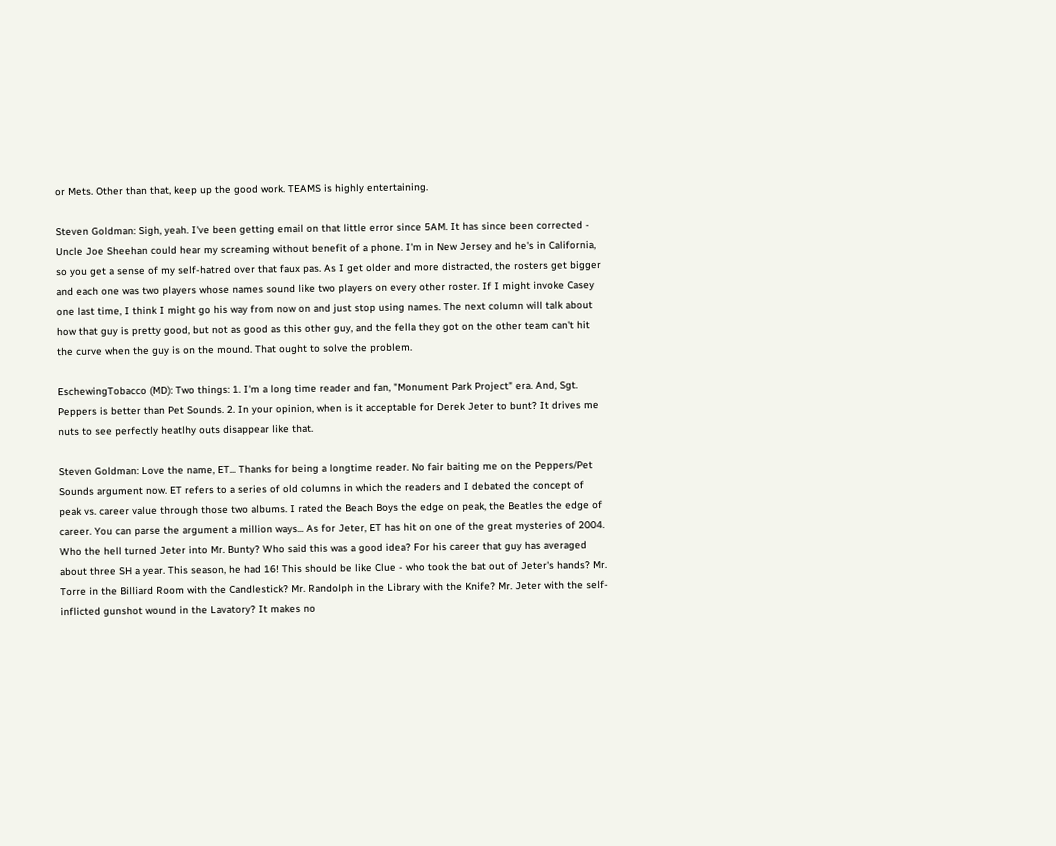or Mets. Other than that, keep up the good work. TEAMS is highly entertaining.

Steven Goldman: Sigh, yeah. I've been getting email on that little error since 5AM. It has since been corrected - Uncle Joe Sheehan could hear my screaming without benefit of a phone. I'm in New Jersey and he's in California, so you get a sense of my self-hatred over that faux pas. As I get older and more distracted, the rosters get bigger and each one was two players whose names sound like two players on every other roster. If I might invoke Casey one last time, I think I might go his way from now on and just stop using names. The next column will talk about how that guy is pretty good, but not as good as this other guy, and the fella they got on the other team can't hit the curve when the guy is on the mound. That ought to solve the problem.

EschewingTobacco (MD): Two things: 1. I'm a long time reader and fan, "Monument Park Project" era. And, Sgt. Peppers is better than Pet Sounds. 2. In your opinion, when is it acceptable for Derek Jeter to bunt? It drives me nuts to see perfectly heatlhy outs disappear like that.

Steven Goldman: Love the name, ET... Thanks for being a longtime reader. No fair baiting me on the Peppers/Pet Sounds argument now. ET refers to a series of old columns in which the readers and I debated the concept of peak vs. career value through those two albums. I rated the Beach Boys the edge on peak, the Beatles the edge of career. You can parse the argument a million ways... As for Jeter, ET has hit on one of the great mysteries of 2004. Who the hell turned Jeter into Mr. Bunty? Who said this was a good idea? For his career that guy has averaged about three SH a year. This season, he had 16! This should be like Clue - who took the bat out of Jeter's hands? Mr. Torre in the Billiard Room with the Candlestick? Mr. Randolph in the Library with the Knife? Mr. Jeter with the self-inflicted gunshot wound in the Lavatory? It makes no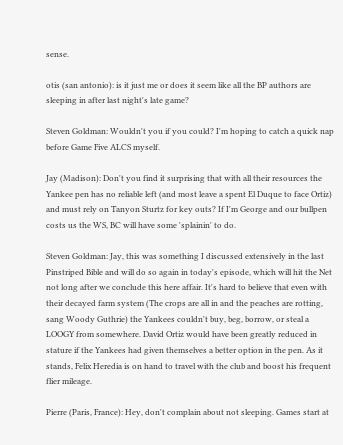sense.

otis (san antonio): is it just me or does it seem like all the BP authors are sleeping in after last night's late game?

Steven Goldman: Wouldn't you if you could? I'm hoping to catch a quick nap before Game Five ALCS myself.

Jay (Madison): Don't you find it surprising that with all their resources the Yankee pen has no reliable left (and most leave a spent El Duque to face Ortiz) and must rely on Tanyon Sturtz for key outs? If I'm George and our bullpen costs us the WS, BC will have some 'splainin' to do.

Steven Goldman: Jay, this was something I discussed extensively in the last Pinstriped Bible and will do so again in today's episode, which will hit the Net not long after we conclude this here affair. It's hard to believe that even with their decayed farm system (The crops are all in and the peaches are rotting, sang Woody Guthrie) the Yankees couldn't buy, beg, borrow, or steal a LOOGY from somewhere. David Ortiz would have been greatly reduced in stature if the Yankees had given themselves a better option in the pen. As it stands, Felix Heredia is on hand to travel with the club and boost his frequent flier mileage.

Pierre (Paris, France): Hey, don't complain about not sleeping. Games start at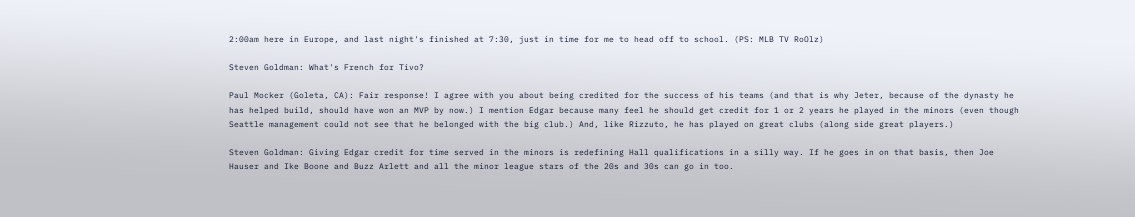2:00am here in Europe, and last night's finished at 7:30, just in time for me to head off to school. (PS: MLB TV RoOlz)

Steven Goldman: What's French for Tivo?

Paul Mocker (Goleta, CA): Fair response! I agree with you about being credited for the success of his teams (and that is why Jeter, because of the dynasty he has helped build, should have won an MVP by now.) I mention Edgar because many feel he should get credit for 1 or 2 years he played in the minors (even though Seattle management could not see that he belonged with the big club.) And, like Rizzuto, he has played on great clubs (along side great players.)

Steven Goldman: Giving Edgar credit for time served in the minors is redefining Hall qualifications in a silly way. If he goes in on that basis, then Joe Hauser and Ike Boone and Buzz Arlett and all the minor league stars of the 20s and 30s can go in too.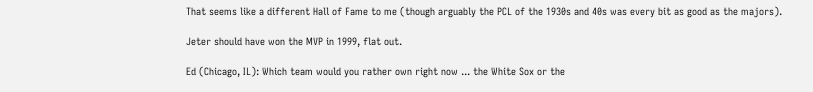That seems like a different Hall of Fame to me (though arguably the PCL of the 1930s and 40s was every bit as good as the majors).

Jeter should have won the MVP in 1999, flat out.

Ed (Chicago, IL): Which team would you rather own right now ... the White Sox or the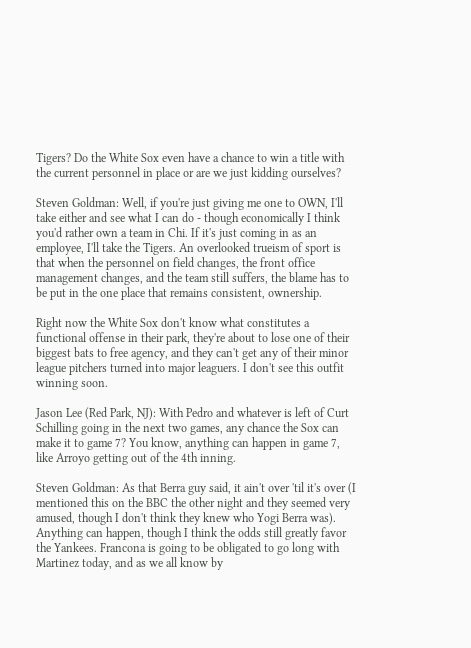Tigers? Do the White Sox even have a chance to win a title with the current personnel in place or are we just kidding ourselves?

Steven Goldman: Well, if you're just giving me one to OWN, I'll take either and see what I can do - though economically I think you'd rather own a team in Chi. If it's just coming in as an employee, I'll take the Tigers. An overlooked trueism of sport is that when the personnel on field changes, the front office management changes, and the team still suffers, the blame has to be put in the one place that remains consistent, ownership.

Right now the White Sox don't know what constitutes a functional offense in their park, they're about to lose one of their biggest bats to free agency, and they can't get any of their minor league pitchers turned into major leaguers. I don't see this outfit winning soon.

Jason Lee (Red Park, NJ): With Pedro and whatever is left of Curt Schilling going in the next two games, any chance the Sox can make it to game 7? You know, anything can happen in game 7, like Arroyo getting out of the 4th inning.

Steven Goldman: As that Berra guy said, it ain't over 'til it's over (I mentioned this on the BBC the other night and they seemed very amused, though I don't think they knew who Yogi Berra was). Anything can happen, though I think the odds still greatly favor the Yankees. Francona is going to be obligated to go long with Martinez today, and as we all know by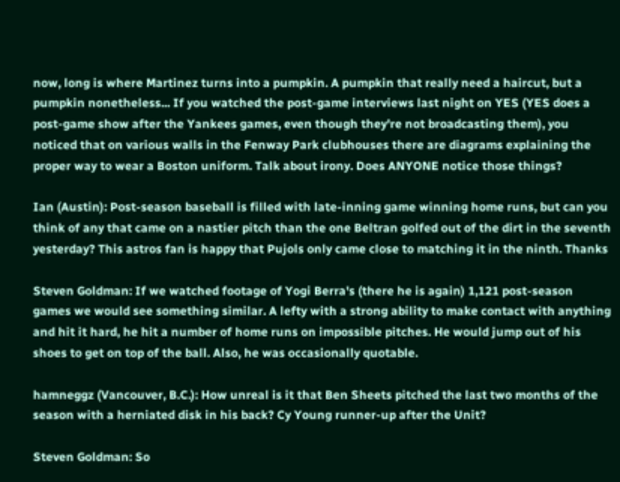now, long is where Martinez turns into a pumpkin. A pumpkin that really need a haircut, but a pumpkin nonetheless... If you watched the post-game interviews last night on YES (YES does a post-game show after the Yankees games, even though they're not broadcasting them), you noticed that on various walls in the Fenway Park clubhouses there are diagrams explaining the proper way to wear a Boston uniform. Talk about irony. Does ANYONE notice those things?

Ian (Austin): Post-season baseball is filled with late-inning game winning home runs, but can you think of any that came on a nastier pitch than the one Beltran golfed out of the dirt in the seventh yesterday? This astros fan is happy that Pujols only came close to matching it in the ninth. Thanks

Steven Goldman: If we watched footage of Yogi Berra's (there he is again) 1,121 post-season games we would see something similar. A lefty with a strong ability to make contact with anything and hit it hard, he hit a number of home runs on impossible pitches. He would jump out of his shoes to get on top of the ball. Also, he was occasionally quotable.

hamneggz (Vancouver, B.C.): How unreal is it that Ben Sheets pitched the last two months of the season with a herniated disk in his back? Cy Young runner-up after the Unit?

Steven Goldman: So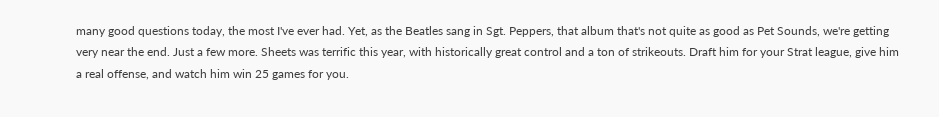many good questions today, the most I've ever had. Yet, as the Beatles sang in Sgt. Peppers, that album that's not quite as good as Pet Sounds, we're getting very near the end. Just a few more. Sheets was terrific this year, with historically great control and a ton of strikeouts. Draft him for your Strat league, give him a real offense, and watch him win 25 games for you.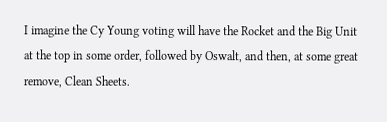I imagine the Cy Young voting will have the Rocket and the Big Unit at the top in some order, followed by Oswalt, and then, at some great remove, Clean Sheets.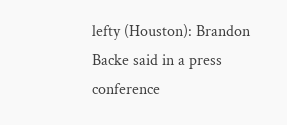lefty (Houston): Brandon Backe said in a press conference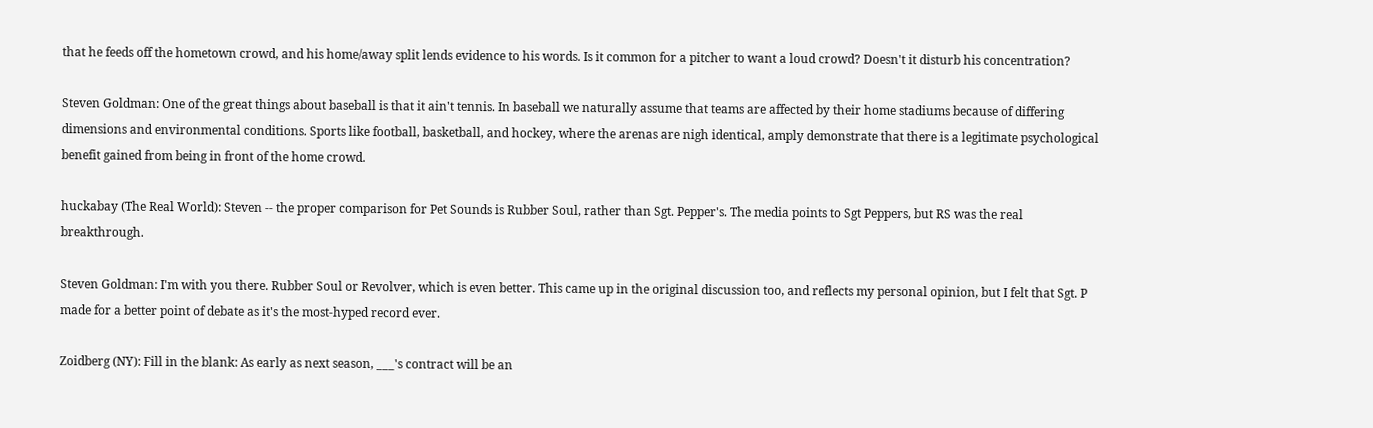that he feeds off the hometown crowd, and his home/away split lends evidence to his words. Is it common for a pitcher to want a loud crowd? Doesn't it disturb his concentration?

Steven Goldman: One of the great things about baseball is that it ain't tennis. In baseball we naturally assume that teams are affected by their home stadiums because of differing dimensions and environmental conditions. Sports like football, basketball, and hockey, where the arenas are nigh identical, amply demonstrate that there is a legitimate psychological benefit gained from being in front of the home crowd.

huckabay (The Real World): Steven -- the proper comparison for Pet Sounds is Rubber Soul, rather than Sgt. Pepper's. The media points to Sgt Peppers, but RS was the real breakthrough.

Steven Goldman: I'm with you there. Rubber Soul or Revolver, which is even better. This came up in the original discussion too, and reflects my personal opinion, but I felt that Sgt. P made for a better point of debate as it's the most-hyped record ever.

Zoidberg (NY): Fill in the blank: As early as next season, ___'s contract will be an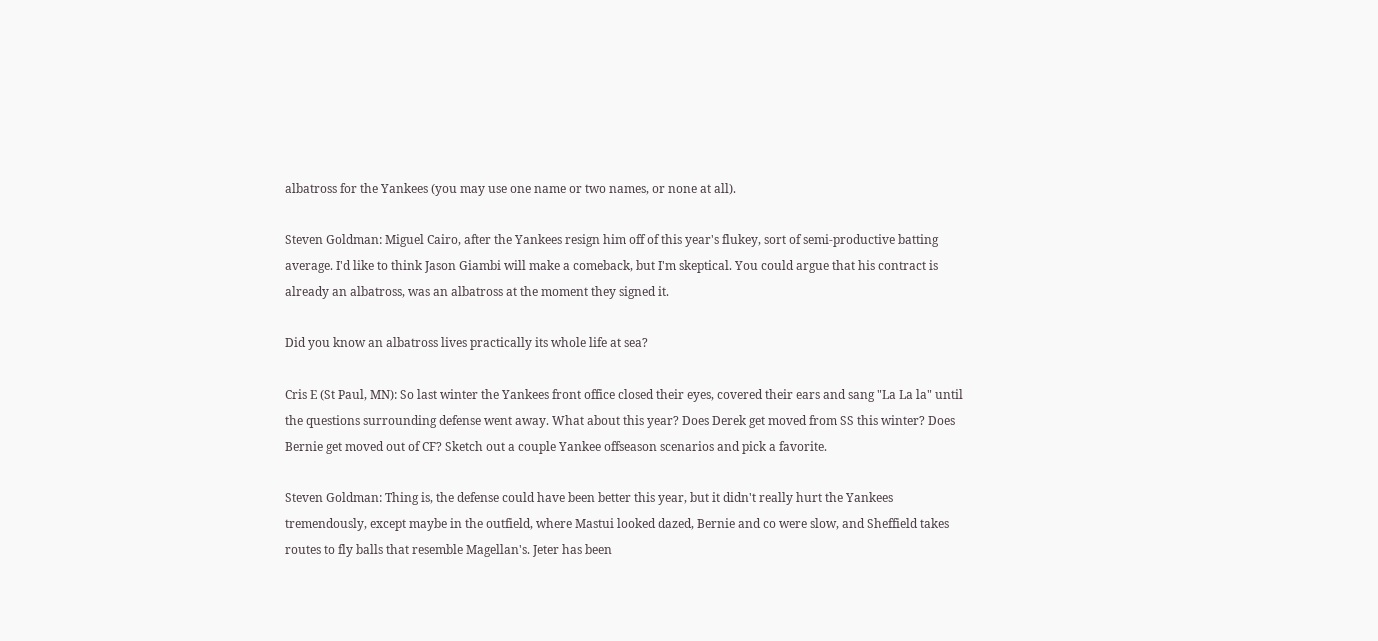albatross for the Yankees (you may use one name or two names, or none at all).

Steven Goldman: Miguel Cairo, after the Yankees resign him off of this year's flukey, sort of semi-productive batting average. I'd like to think Jason Giambi will make a comeback, but I'm skeptical. You could argue that his contract is already an albatross, was an albatross at the moment they signed it.

Did you know an albatross lives practically its whole life at sea?

Cris E (St Paul, MN): So last winter the Yankees front office closed their eyes, covered their ears and sang "La La la" until the questions surrounding defense went away. What about this year? Does Derek get moved from SS this winter? Does Bernie get moved out of CF? Sketch out a couple Yankee offseason scenarios and pick a favorite.

Steven Goldman: Thing is, the defense could have been better this year, but it didn't really hurt the Yankees tremendously, except maybe in the outfield, where Mastui looked dazed, Bernie and co were slow, and Sheffield takes routes to fly balls that resemble Magellan's. Jeter has been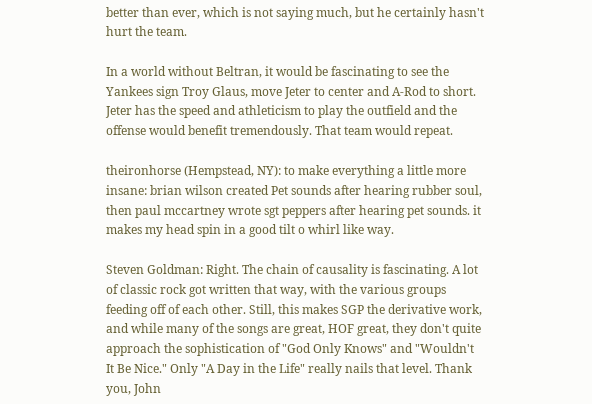better than ever, which is not saying much, but he certainly hasn't hurt the team.

In a world without Beltran, it would be fascinating to see the Yankees sign Troy Glaus, move Jeter to center and A-Rod to short. Jeter has the speed and athleticism to play the outfield and the offense would benefit tremendously. That team would repeat.

theironhorse (Hempstead, NY): to make everything a little more insane: brian wilson created Pet sounds after hearing rubber soul, then paul mccartney wrote sgt peppers after hearing pet sounds. it makes my head spin in a good tilt o whirl like way.

Steven Goldman: Right. The chain of causality is fascinating. A lot of classic rock got written that way, with the various groups feeding off of each other. Still, this makes SGP the derivative work, and while many of the songs are great, HOF great, they don't quite approach the sophistication of "God Only Knows" and "Wouldn't It Be Nice." Only "A Day in the Life" really nails that level. Thank you, John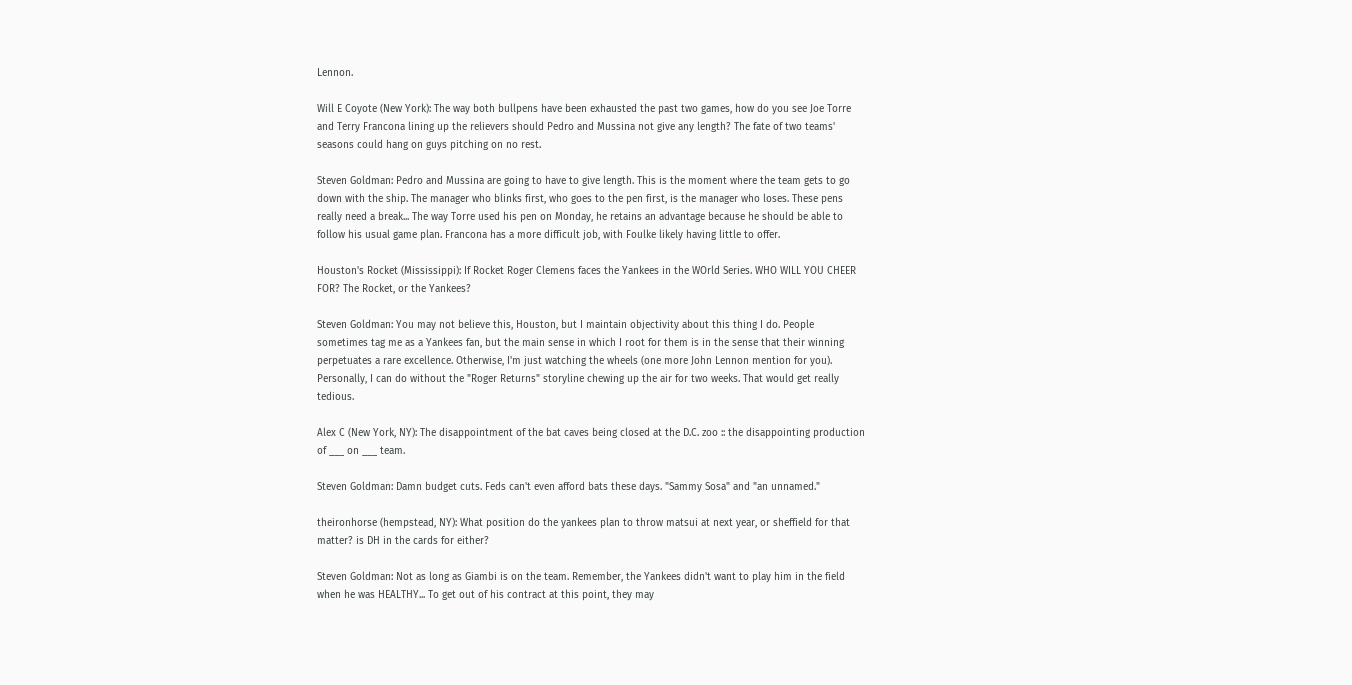Lennon.

Will E Coyote (New York): The way both bullpens have been exhausted the past two games, how do you see Joe Torre and Terry Francona lining up the relievers should Pedro and Mussina not give any length? The fate of two teams' seasons could hang on guys pitching on no rest.

Steven Goldman: Pedro and Mussina are going to have to give length. This is the moment where the team gets to go down with the ship. The manager who blinks first, who goes to the pen first, is the manager who loses. These pens really need a break... The way Torre used his pen on Monday, he retains an advantage because he should be able to follow his usual game plan. Francona has a more difficult job, with Foulke likely having little to offer.

Houston's Rocket (Mississippi): If Rocket Roger Clemens faces the Yankees in the WOrld Series. WHO WILL YOU CHEER FOR? The Rocket, or the Yankees?

Steven Goldman: You may not believe this, Houston, but I maintain objectivity about this thing I do. People sometimes tag me as a Yankees fan, but the main sense in which I root for them is in the sense that their winning perpetuates a rare excellence. Otherwise, I'm just watching the wheels (one more John Lennon mention for you). Personally, I can do without the "Roger Returns" storyline chewing up the air for two weeks. That would get really tedious.

Alex C (New York, NY): The disappointment of the bat caves being closed at the D.C. zoo :: the disappointing production of ___ on ___ team.

Steven Goldman: Damn budget cuts. Feds can't even afford bats these days. "Sammy Sosa" and "an unnamed."

theironhorse (hempstead, NY): What position do the yankees plan to throw matsui at next year, or sheffield for that matter? is DH in the cards for either?

Steven Goldman: Not as long as Giambi is on the team. Remember, the Yankees didn't want to play him in the field when he was HEALTHY... To get out of his contract at this point, they may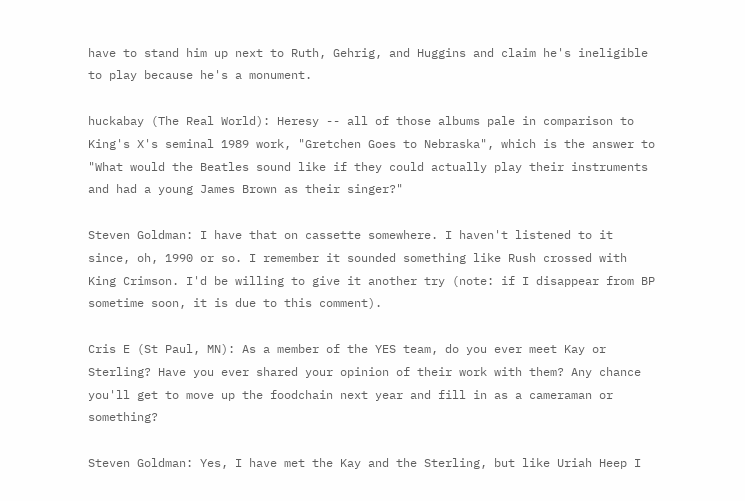have to stand him up next to Ruth, Gehrig, and Huggins and claim he's ineligible to play because he's a monument.

huckabay (The Real World): Heresy -- all of those albums pale in comparison to King's X's seminal 1989 work, "Gretchen Goes to Nebraska", which is the answer to "What would the Beatles sound like if they could actually play their instruments and had a young James Brown as their singer?"

Steven Goldman: I have that on cassette somewhere. I haven't listened to it since, oh, 1990 or so. I remember it sounded something like Rush crossed with King Crimson. I'd be willing to give it another try (note: if I disappear from BP sometime soon, it is due to this comment).

Cris E (St Paul, MN): As a member of the YES team, do you ever meet Kay or Sterling? Have you ever shared your opinion of their work with them? Any chance you'll get to move up the foodchain next year and fill in as a cameraman or something?

Steven Goldman: Yes, I have met the Kay and the Sterling, but like Uriah Heep I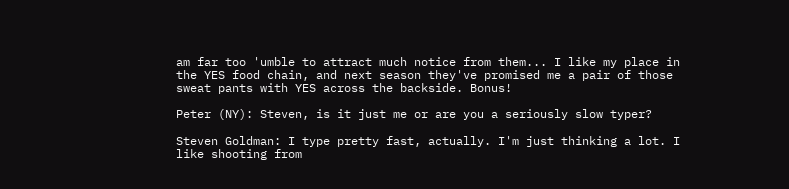am far too 'umble to attract much notice from them... I like my place in the YES food chain, and next season they've promised me a pair of those sweat pants with YES across the backside. Bonus!

Peter (NY): Steven, is it just me or are you a seriously slow typer?

Steven Goldman: I type pretty fast, actually. I'm just thinking a lot. I like shooting from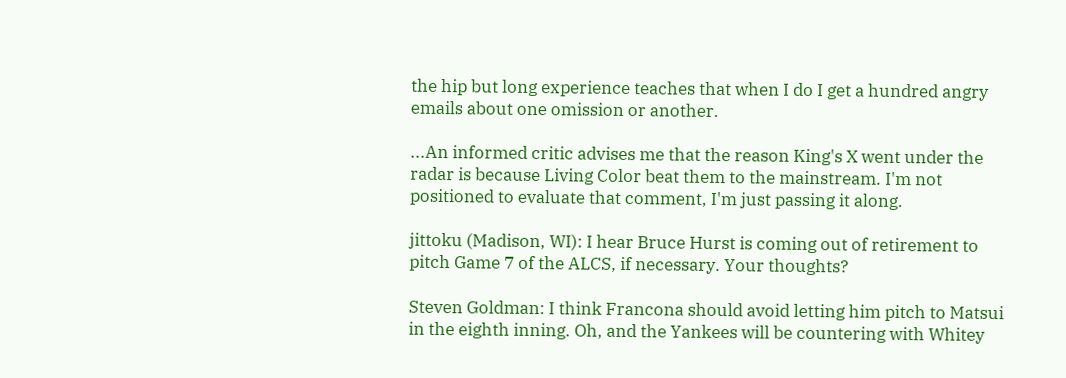the hip but long experience teaches that when I do I get a hundred angry emails about one omission or another.

...An informed critic advises me that the reason King's X went under the radar is because Living Color beat them to the mainstream. I'm not positioned to evaluate that comment, I'm just passing it along.

jittoku (Madison, WI): I hear Bruce Hurst is coming out of retirement to pitch Game 7 of the ALCS, if necessary. Your thoughts?

Steven Goldman: I think Francona should avoid letting him pitch to Matsui in the eighth inning. Oh, and the Yankees will be countering with Whitey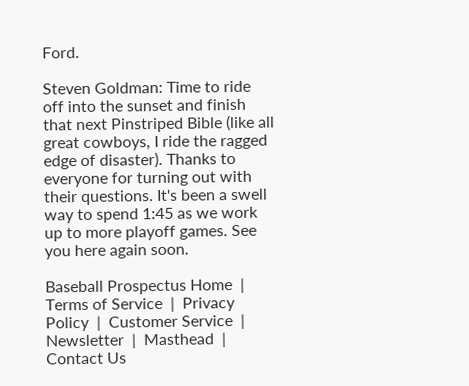Ford.

Steven Goldman: Time to ride off into the sunset and finish that next Pinstriped Bible (like all great cowboys, I ride the ragged edge of disaster). Thanks to everyone for turning out with their questions. It's been a swell way to spend 1:45 as we work up to more playoff games. See you here again soon.

Baseball Prospectus Home  |  Terms of Service  |  Privacy Policy  |  Customer Service  |  Newsletter  |  Masthead  |  Contact Us